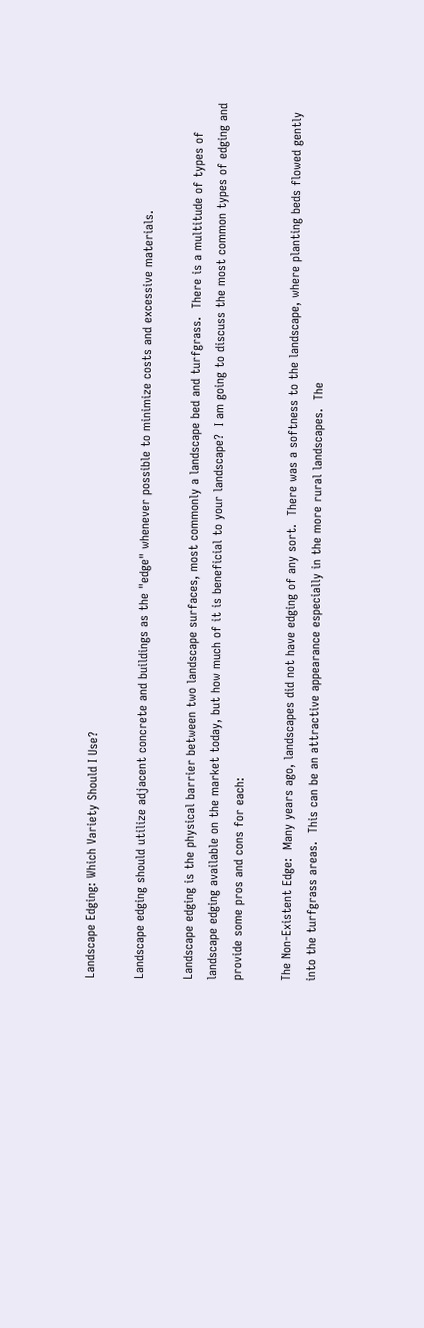Landscape Edging: Which Variety Should I Use?

Landscape edging should utilize adjacent concrete and buildings as the "edge" whenever possible to minimize costs and excessive materials.

Landscape edging is the physical barrier between two landscape surfaces, most commonly a landscape bed and turfgrass.  There is a multitude of types of landscape edging available on the market today, but how much of it is beneficial to your landscape?  I am going to discuss the most common types of edging and provide some pros and cons for each:

The Non-Existent Edge:  Many years ago, landscapes did not have edging of any sort.  There was a softness to the landscape, where planting beds flowed gently into the turfgrass areas.  This can be an attractive appearance especially in the more rural landscapes.  The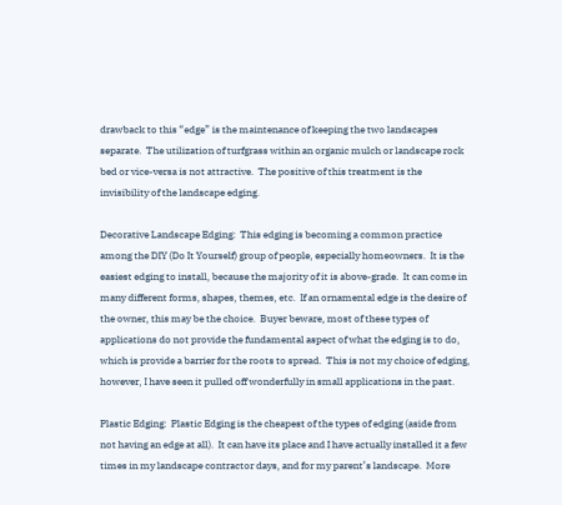drawback to this “edge” is the maintenance of keeping the two landscapes separate.  The utilization of turfgrass within an organic mulch or landscape rock bed or vice-versa is not attractive.  The positive of this treatment is the invisibility of the landscape edging.

Decorative Landscape Edging:  This edging is becoming a common practice among the DIY (Do It Yourself) group of people, especially homeowners.  It is the easiest edging to install, because the majority of it is above-grade.  It can come in many different forms, shapes, themes, etc.  If an ornamental edge is the desire of the owner, this may be the choice.  Buyer beware, most of these types of applications do not provide the fundamental aspect of what the edging is to do, which is provide a barrier for the roots to spread.  This is not my choice of edging, however, I have seen it pulled off wonderfully in small applications in the past.

Plastic Edging:  Plastic Edging is the cheapest of the types of edging (aside from not having an edge at all).  It can have its place and I have actually installed it a few times in my landscape contractor days, and for my parent’s landscape.  More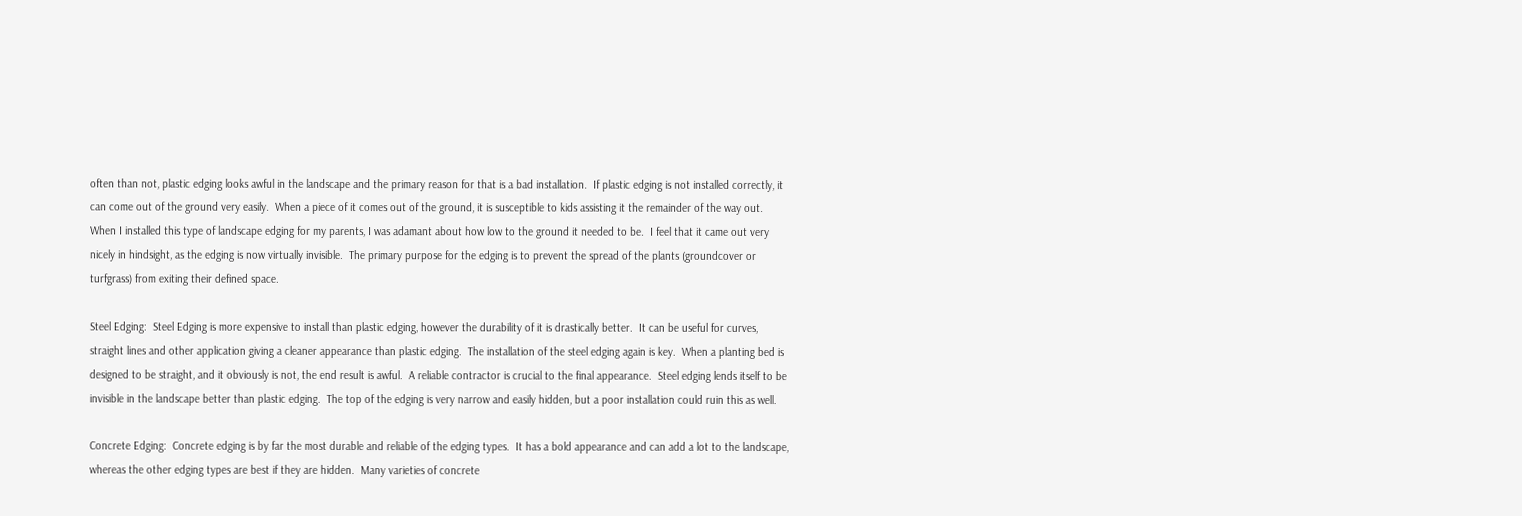often than not, plastic edging looks awful in the landscape and the primary reason for that is a bad installation.  If plastic edging is not installed correctly, it can come out of the ground very easily.  When a piece of it comes out of the ground, it is susceptible to kids assisting it the remainder of the way out.  When I installed this type of landscape edging for my parents, I was adamant about how low to the ground it needed to be.  I feel that it came out very nicely in hindsight, as the edging is now virtually invisible.  The primary purpose for the edging is to prevent the spread of the plants (groundcover or turfgrass) from exiting their defined space.

Steel Edging:  Steel Edging is more expensive to install than plastic edging, however the durability of it is drastically better.  It can be useful for curves, straight lines and other application giving a cleaner appearance than plastic edging.  The installation of the steel edging again is key.  When a planting bed is designed to be straight, and it obviously is not, the end result is awful.  A reliable contractor is crucial to the final appearance.  Steel edging lends itself to be invisible in the landscape better than plastic edging.  The top of the edging is very narrow and easily hidden, but a poor installation could ruin this as well.

Concrete Edging:  Concrete edging is by far the most durable and reliable of the edging types.  It has a bold appearance and can add a lot to the landscape, whereas the other edging types are best if they are hidden.  Many varieties of concrete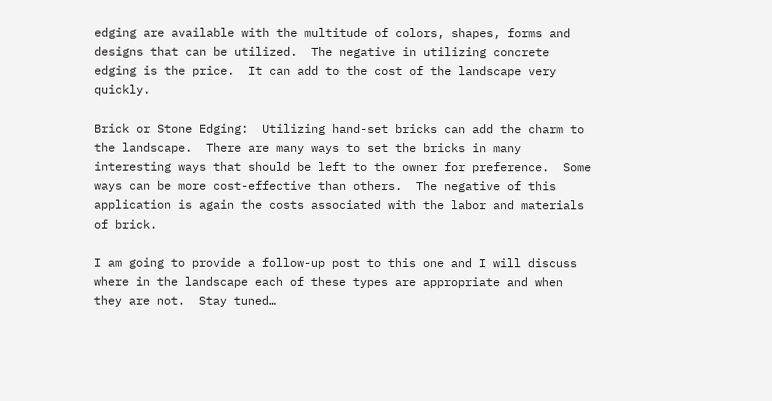edging are available with the multitude of colors, shapes, forms and designs that can be utilized.  The negative in utilizing concrete edging is the price.  It can add to the cost of the landscape very quickly.

Brick or Stone Edging:  Utilizing hand-set bricks can add the charm to the landscape.  There are many ways to set the bricks in many interesting ways that should be left to the owner for preference.  Some ways can be more cost-effective than others.  The negative of this application is again the costs associated with the labor and materials of brick.

I am going to provide a follow-up post to this one and I will discuss where in the landscape each of these types are appropriate and when they are not.  Stay tuned…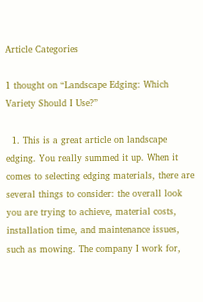Article Categories

1 thought on “Landscape Edging: Which Variety Should I Use?”

  1. This is a great article on landscape edging. You really summed it up. When it comes to selecting edging materials, there are several things to consider: the overall look you are trying to achieve, material costs, installation time, and maintenance issues, such as mowing. The company I work for,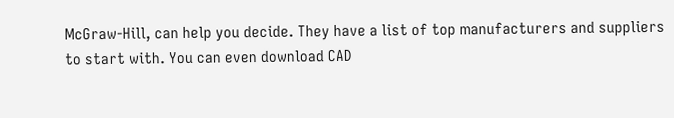McGraw-Hill, can help you decide. They have a list of top manufacturers and suppliers to start with. You can even download CAD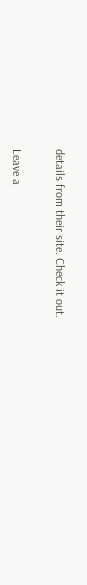details from their site. Check it out.

Leave a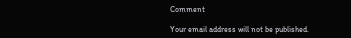Comment

Your email address will not be published.